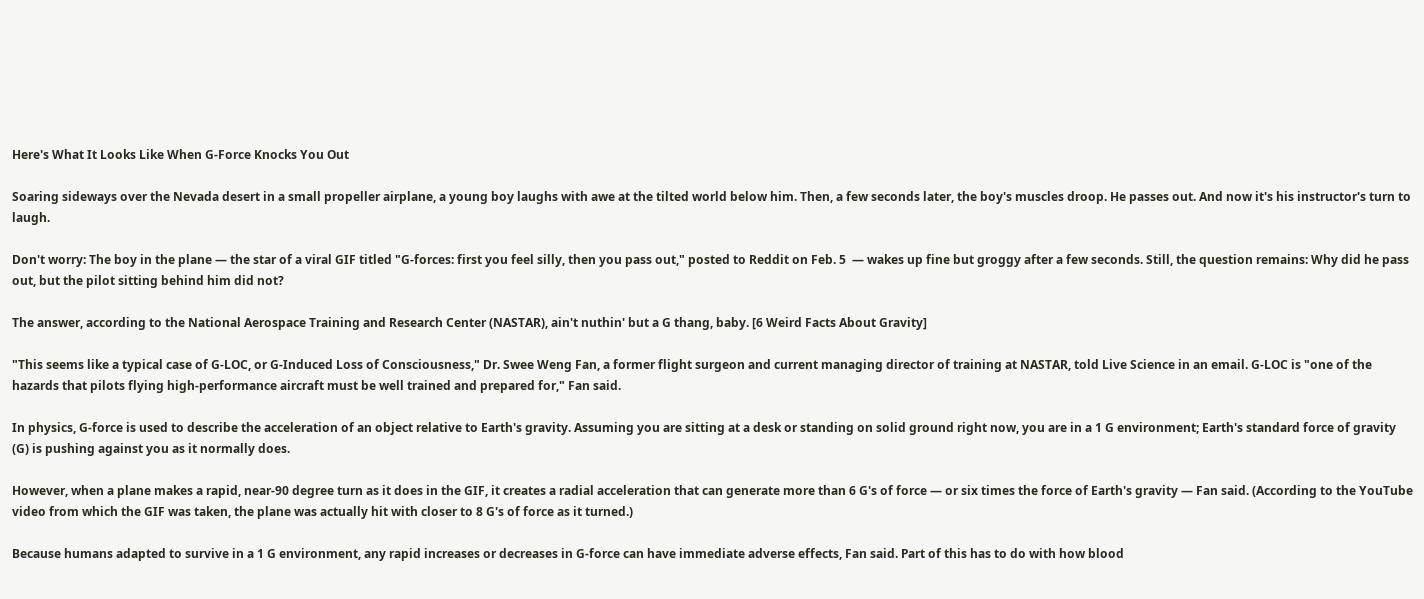Here's What It Looks Like When G-Force Knocks You Out

Soaring sideways over the Nevada desert in a small propeller airplane, a young boy laughs with awe at the tilted world below him. Then, a few seconds later, the boy's muscles droop. He passes out. And now it's his instructor's turn to laugh.

Don't worry: The boy in the plane — the star of a viral GIF titled "G-forces: first you feel silly, then you pass out," posted to Reddit on Feb. 5  — wakes up fine but groggy after a few seconds. Still, the question remains: Why did he pass out, but the pilot sitting behind him did not?

The answer, according to the National Aerospace Training and Research Center (NASTAR), ain't nuthin' but a G thang, baby. [6 Weird Facts About Gravity]

"This seems like a typical case of G-LOC, or G-Induced Loss of Consciousness," Dr. Swee Weng Fan, a former flight surgeon and current managing director of training at NASTAR, told Live Science in an email. G-LOC is "one of the hazards that pilots flying high-performance aircraft must be well trained and prepared for," Fan said.

In physics, G-force is used to describe the acceleration of an object relative to Earth's gravity. Assuming you are sitting at a desk or standing on solid ground right now, you are in a 1 G environment; Earth's standard force of gravity (G) is pushing against you as it normally does.

However, when a plane makes a rapid, near-90 degree turn as it does in the GIF, it creates a radial acceleration that can generate more than 6 G's of force — or six times the force of Earth's gravity — Fan said. (According to the YouTube video from which the GIF was taken, the plane was actually hit with closer to 8 G's of force as it turned.)

Because humans adapted to survive in a 1 G environment, any rapid increases or decreases in G-force can have immediate adverse effects, Fan said. Part of this has to do with how blood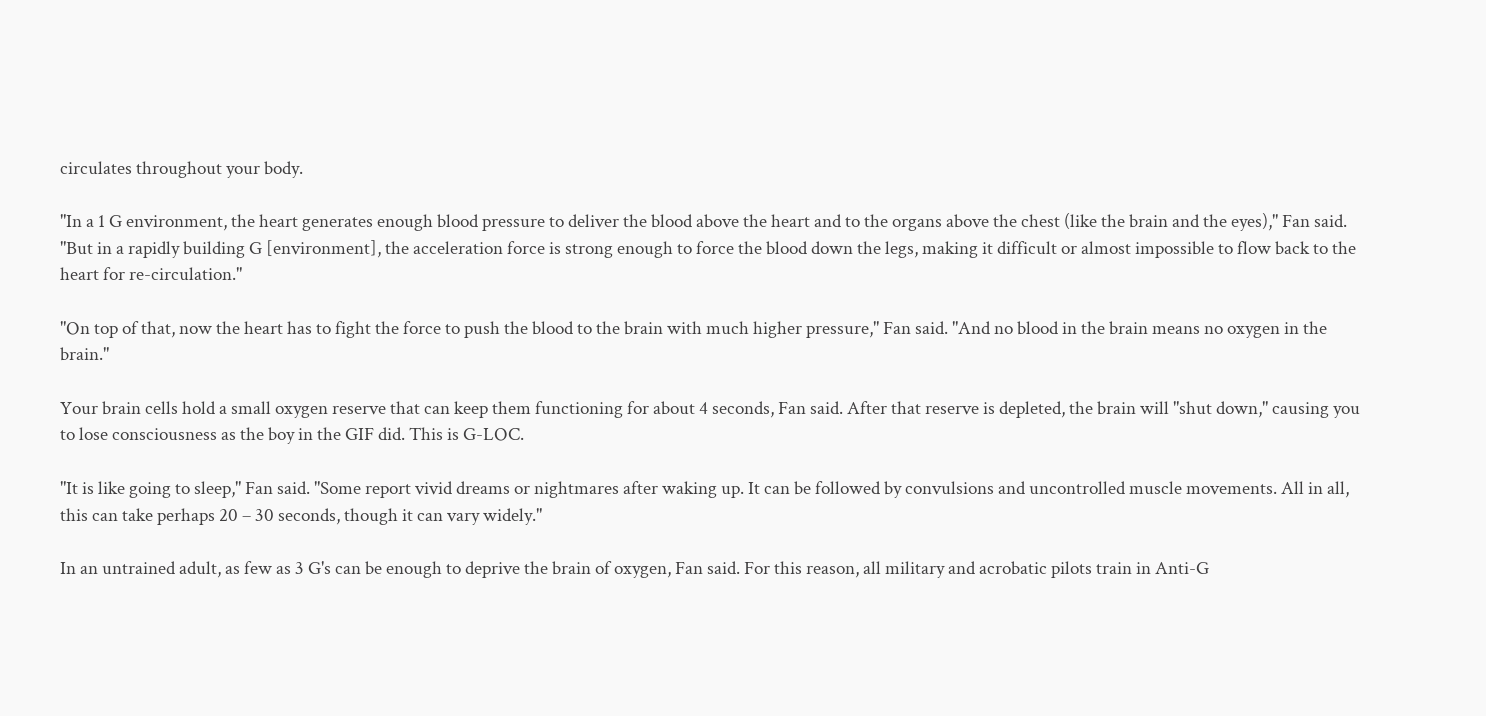circulates throughout your body.

"In a 1 G environment, the heart generates enough blood pressure to deliver the blood above the heart and to the organs above the chest (like the brain and the eyes)," Fan said. "But in a rapidly building G [environment], the acceleration force is strong enough to force the blood down the legs, making it difficult or almost impossible to flow back to the heart for re-circulation."

"On top of that, now the heart has to fight the force to push the blood to the brain with much higher pressure," Fan said. "And no blood in the brain means no oxygen in the brain."

Your brain cells hold a small oxygen reserve that can keep them functioning for about 4 seconds, Fan said. After that reserve is depleted, the brain will "shut down," causing you to lose consciousness as the boy in the GIF did. This is G-LOC.

"It is like going to sleep," Fan said. "Some report vivid dreams or nightmares after waking up. It can be followed by convulsions and uncontrolled muscle movements. All in all, this can take perhaps 20 – 30 seconds, though it can vary widely."

In an untrained adult, as few as 3 G's can be enough to deprive the brain of oxygen, Fan said. For this reason, all military and acrobatic pilots train in Anti-G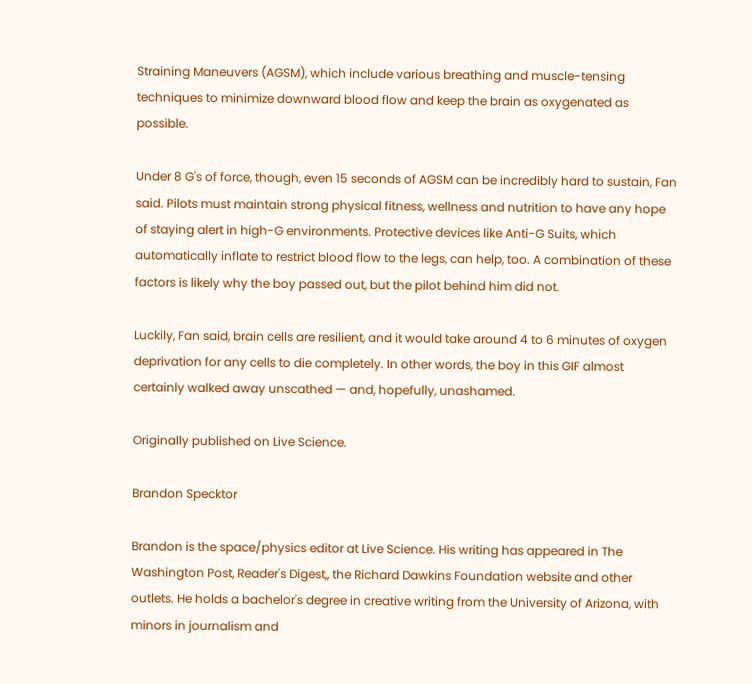Straining Maneuvers (AGSM), which include various breathing and muscle-tensing techniques to minimize downward blood flow and keep the brain as oxygenated as possible.

Under 8 G's of force, though, even 15 seconds of AGSM can be incredibly hard to sustain, Fan said. Pilots must maintain strong physical fitness, wellness and nutrition to have any hope of staying alert in high-G environments. Protective devices like Anti-G Suits, which automatically inflate to restrict blood flow to the legs, can help, too. A combination of these factors is likely why the boy passed out, but the pilot behind him did not.

Luckily, Fan said, brain cells are resilient, and it would take around 4 to 6 minutes of oxygen deprivation for any cells to die completely. In other words, the boy in this GIF almost certainly walked away unscathed — and, hopefully, unashamed.

Originally published on Live Science.

Brandon Specktor

Brandon is the space/physics editor at Live Science. His writing has appeared in The Washington Post, Reader's Digest,, the Richard Dawkins Foundation website and other outlets. He holds a bachelor's degree in creative writing from the University of Arizona, with minors in journalism and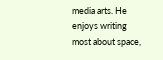media arts. He enjoys writing most about space,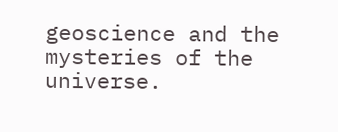geoscience and the mysteries of the universe.